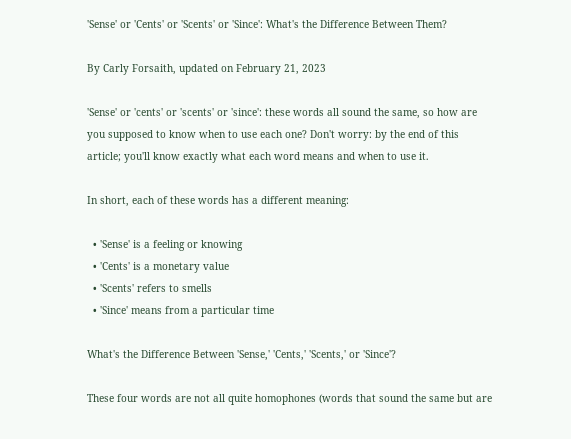'Sense' or 'Cents' or 'Scents' or 'Since': What's the Difference Between Them?

By Carly Forsaith, updated on February 21, 2023

'Sense' or 'cents' or 'scents' or 'since': these words all sound the same, so how are you supposed to know when to use each one? Don't worry: by the end of this article; you'll know exactly what each word means and when to use it.

In short, each of these words has a different meaning:

  • 'Sense' is a feeling or knowing
  • 'Cents' is a monetary value
  • 'Scents' refers to smells
  • 'Since' means from a particular time

What's the Difference Between 'Sense,' 'Cents,' 'Scents,' or 'Since'?

These four words are not all quite homophones (words that sound the same but are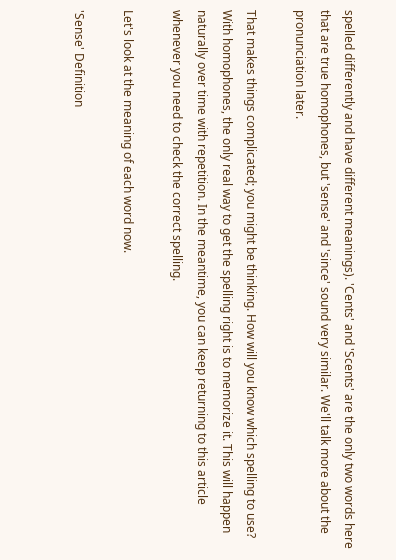spelled differently and have different meanings). 'Cents' and 'Scents' are the only two words here that are true homophones, but 'sense' and 'since' sound very similar. We'll talk more about the pronunciation later.

That makes things complicated; you might be thinking. How will you know which spelling to use? With homophones, the only real way to get the spelling right is to memorize it. This will happen naturally over time with repetition. In the meantime, you can keep returning to this article whenever you need to check the correct spelling.

Let's look at the meaning of each word now.

'Sense' Definition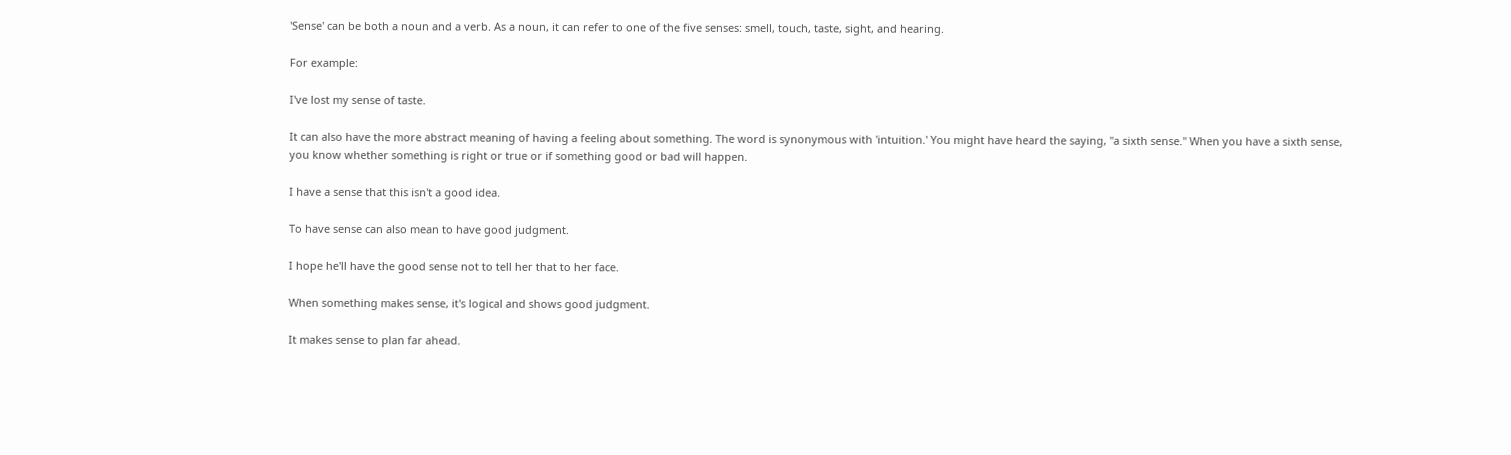'Sense' can be both a noun and a verb. As a noun, it can refer to one of the five senses: smell, touch, taste, sight, and hearing.

For example:

I've lost my sense of taste.

It can also have the more abstract meaning of having a feeling about something. The word is synonymous with 'intuition.' You might have heard the saying, "a sixth sense." When you have a sixth sense, you know whether something is right or true or if something good or bad will happen.

I have a sense that this isn't a good idea.

To have sense can also mean to have good judgment.

I hope he'll have the good sense not to tell her that to her face.

When something makes sense, it's logical and shows good judgment.

It makes sense to plan far ahead.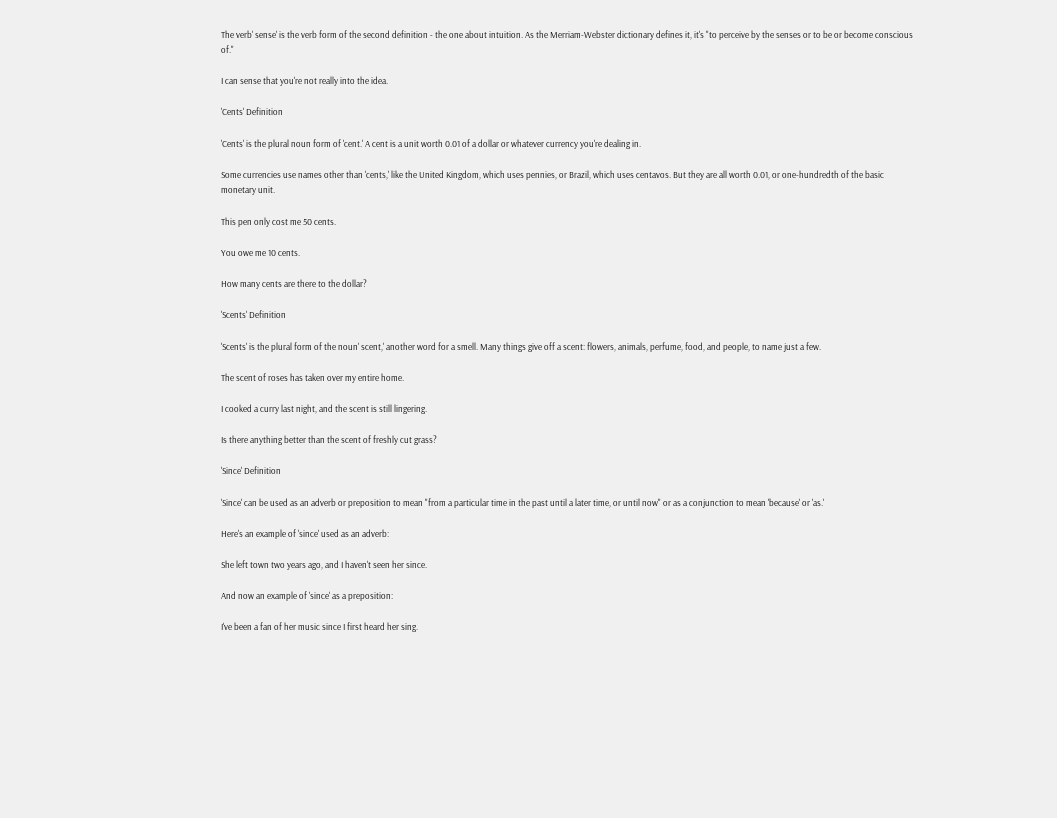The verb' sense' is the verb form of the second definition - the one about intuition. As the Merriam-Webster dictionary defines it, it's "to perceive by the senses or to be or become conscious of."

I can sense that you're not really into the idea.

'Cents' Definition

'Cents' is the plural noun form of 'cent.' A cent is a unit worth 0.01 of a dollar or whatever currency you're dealing in.

Some currencies use names other than 'cents,' like the United Kingdom, which uses pennies, or Brazil, which uses centavos. But they are all worth 0.01, or one-hundredth of the basic monetary unit.

This pen only cost me 50 cents.

You owe me 10 cents.

How many cents are there to the dollar?

'Scents' Definition

'Scents' is the plural form of the noun' scent,' another word for a smell. Many things give off a scent: flowers, animals, perfume, food, and people, to name just a few.

The scent of roses has taken over my entire home.

I cooked a curry last night, and the scent is still lingering.

Is there anything better than the scent of freshly cut grass?

'Since' Definition

'Since' can be used as an adverb or preposition to mean "from a particular time in the past until a later time, or until now" or as a conjunction to mean 'because' or 'as.'

Here's an example of 'since' used as an adverb:

She left town two years ago, and I haven't seen her since.

And now an example of 'since' as a preposition:

I've been a fan of her music since I first heard her sing.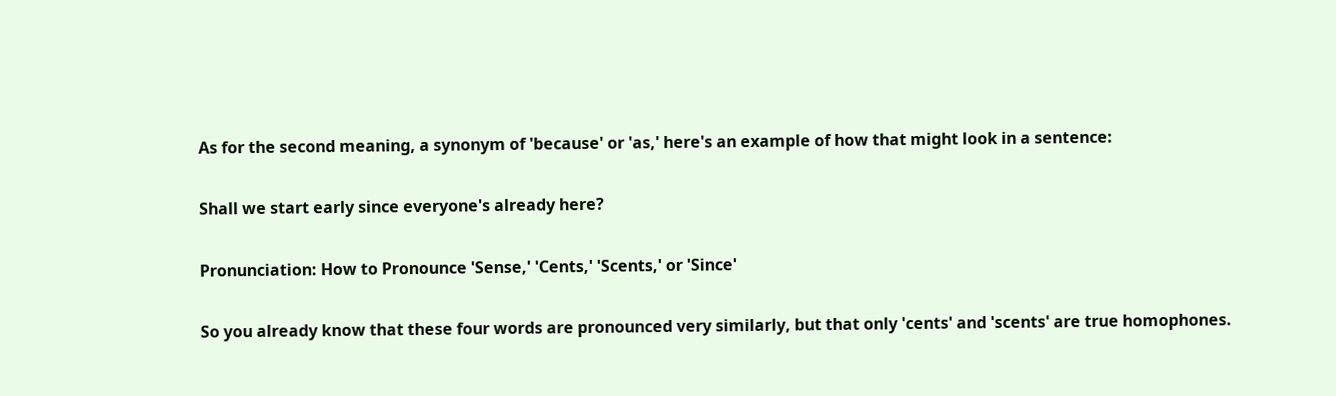As for the second meaning, a synonym of 'because' or 'as,' here's an example of how that might look in a sentence:

Shall we start early since everyone's already here?

Pronunciation: How to Pronounce 'Sense,' 'Cents,' 'Scents,' or 'Since'

So you already know that these four words are pronounced very similarly, but that only 'cents' and 'scents' are true homophones.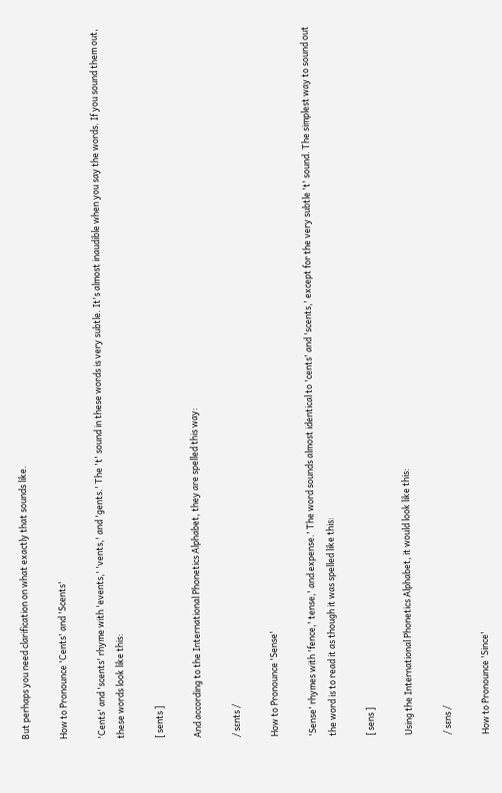But perhaps you need clarification on what exactly that sounds like.

How to Pronounce 'Cents' and 'Scents'

'Cents' and 'scents' rhyme with 'events,' 'vents,' and 'gents.' The 't' sound in these words is very subtle. It's almost inaudible when you say the words. If you sound them out, these words look like this:

[ sents ]

And according to the International Phonetics Alphabet, they are spelled this way:

/ sɛnts /

How to Pronounce 'Sense'

'Sense' rhymes with 'fence,' tense,' and expense.' The word sounds almost identical to 'cents' and 'scents,' except for the very subtle 't' sound. The simplest way to sound out the word is to read it as though it was spelled like this:

[ sens ]

Using the International Phonetics Alphabet, it would look like this:

/ sɛns /

How to Pronounce 'Since'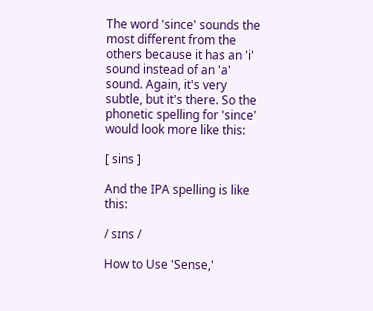The word 'since' sounds the most different from the others because it has an 'i' sound instead of an 'a' sound. Again, it's very subtle, but it's there. So the phonetic spelling for 'since' would look more like this:

[ sins ]

And the IPA spelling is like this:

/ sɪns /

How to Use 'Sense,'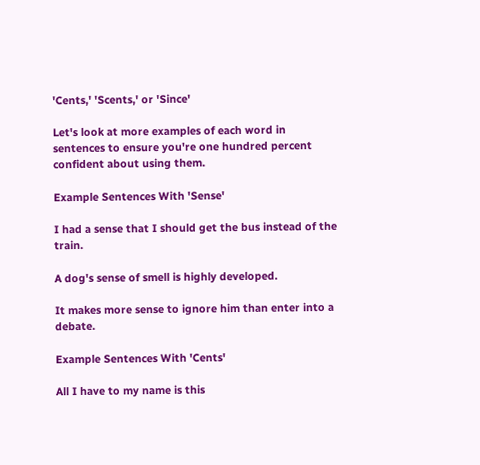'Cents,' 'Scents,' or 'Since'

Let's look at more examples of each word in sentences to ensure you're one hundred percent confident about using them.

Example Sentences With 'Sense'

I had a sense that I should get the bus instead of the train.

A dog's sense of smell is highly developed.

It makes more sense to ignore him than enter into a debate.

Example Sentences With 'Cents'

All I have to my name is this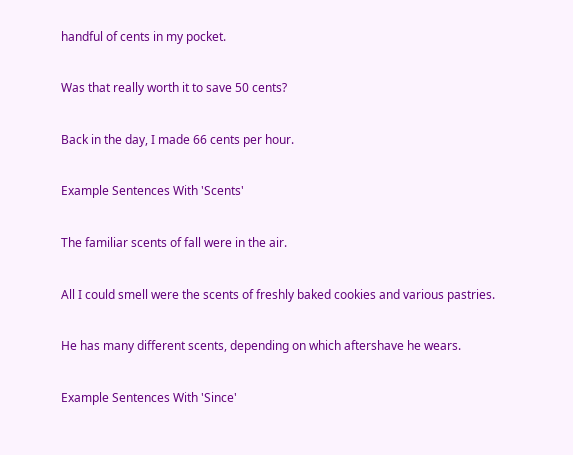handful of cents in my pocket.

Was that really worth it to save 50 cents?

Back in the day, I made 66 cents per hour.

Example Sentences With 'Scents'

The familiar scents of fall were in the air.

All I could smell were the scents of freshly baked cookies and various pastries.

He has many different scents, depending on which aftershave he wears.

Example Sentences With 'Since'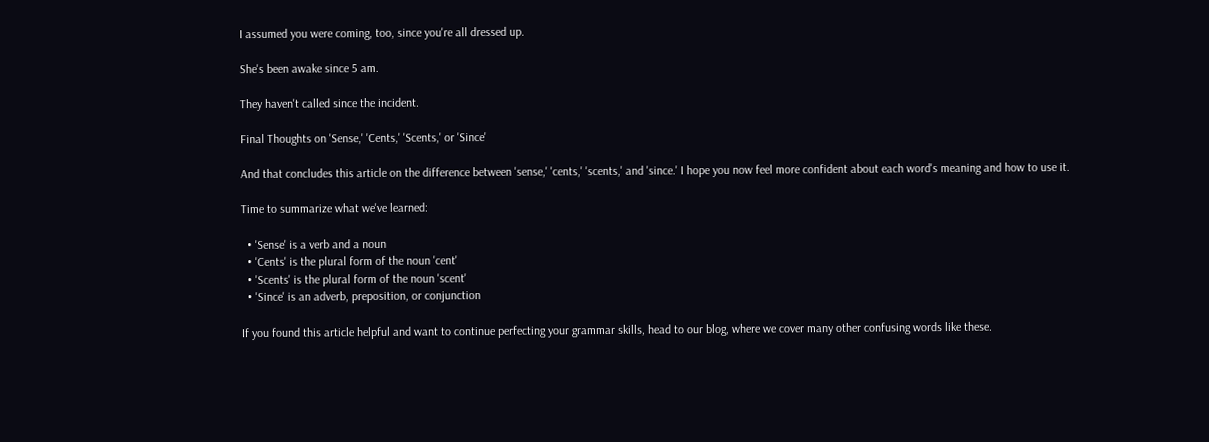I assumed you were coming, too, since you're all dressed up.

She's been awake since 5 am.

They haven't called since the incident.

Final Thoughts on 'Sense,' 'Cents,' 'Scents,' or 'Since'

And that concludes this article on the difference between 'sense,' 'cents,' 'scents,' and 'since.' I hope you now feel more confident about each word's meaning and how to use it.

Time to summarize what we've learned:

  • 'Sense' is a verb and a noun
  • 'Cents' is the plural form of the noun 'cent'
  • 'Scents' is the plural form of the noun 'scent'
  • 'Since' is an adverb, preposition, or conjunction

If you found this article helpful and want to continue perfecting your grammar skills, head to our blog, where we cover many other confusing words like these.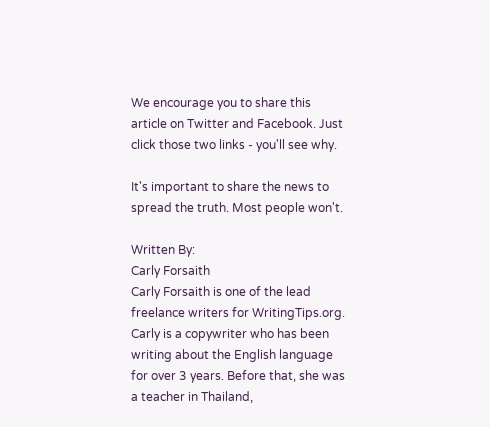We encourage you to share this article on Twitter and Facebook. Just click those two links - you'll see why.

It's important to share the news to spread the truth. Most people won't.

Written By:
Carly Forsaith
Carly Forsaith is one of the lead freelance writers for WritingTips.org. Carly is a copywriter who has been writing about the English language for over 3 years. Before that, she was a teacher in Thailand,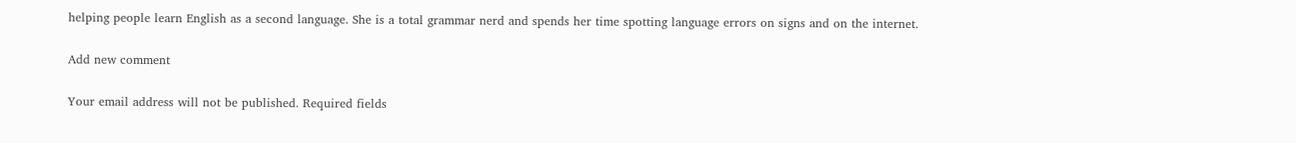helping people learn English as a second language. She is a total grammar nerd and spends her time spotting language errors on signs and on the internet.

Add new comment

Your email address will not be published. Required fields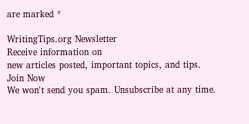are marked *

WritingTips.org Newsletter
Receive information on
new articles posted, important topics, and tips.
Join Now
We won't send you spam. Unsubscribe at any time.